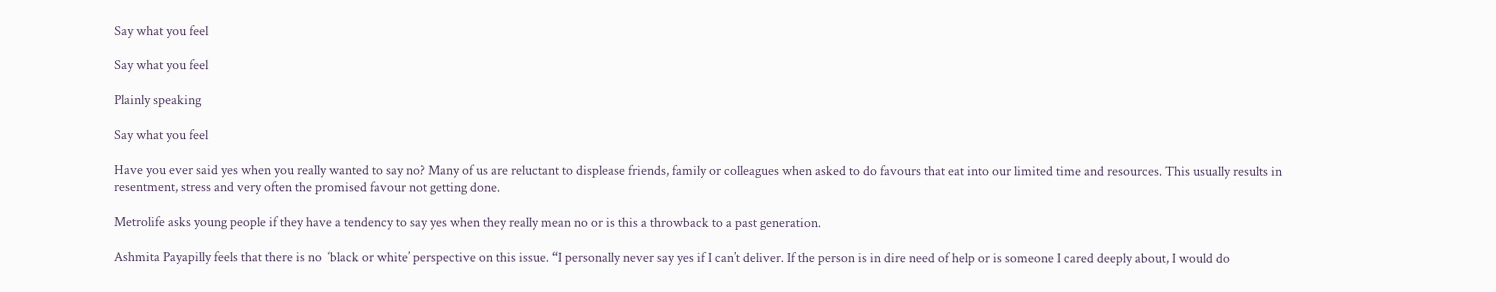Say what you feel

Say what you feel

Plainly speaking

Say what you feel

Have you ever said yes when you really wanted to say no? Many of us are reluctant to displease friends, family or colleagues when asked to do favours that eat into our limited time and resources. This usually results in resentment, stress and very often the promised favour not getting done.

Metrolife asks young people if they have a tendency to say yes when they really mean no or is this a throwback to a past generation.

Ashmita Payapilly feels that there is no  ‘black or white’ perspective on this issue. “I personally never say yes if I can’t deliver. If the person is in dire need of help or is someone I cared deeply about, I would do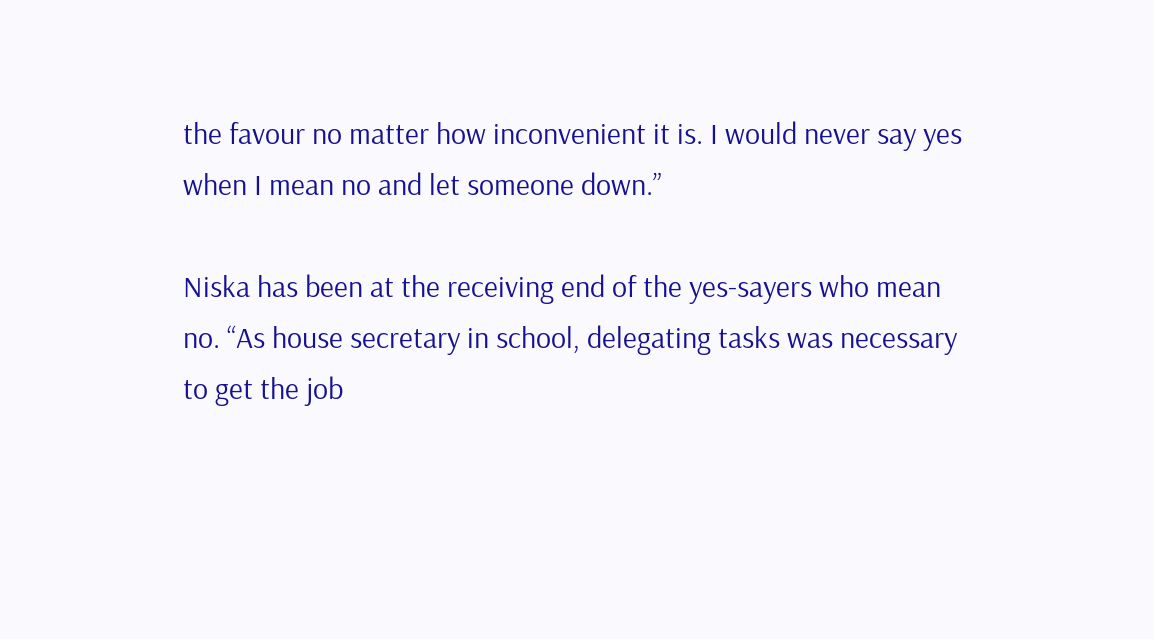the favour no matter how inconvenient it is. I would never say yes when I mean no and let someone down.”

Niska has been at the receiving end of the yes-sayers who mean no. “As house secretary in school, delegating tasks was necessary to get the job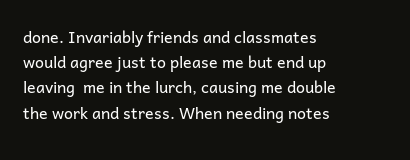done. Invariably friends and classmates would agree just to please me but end up leaving  me in the lurch, causing me double the work and stress. When needing notes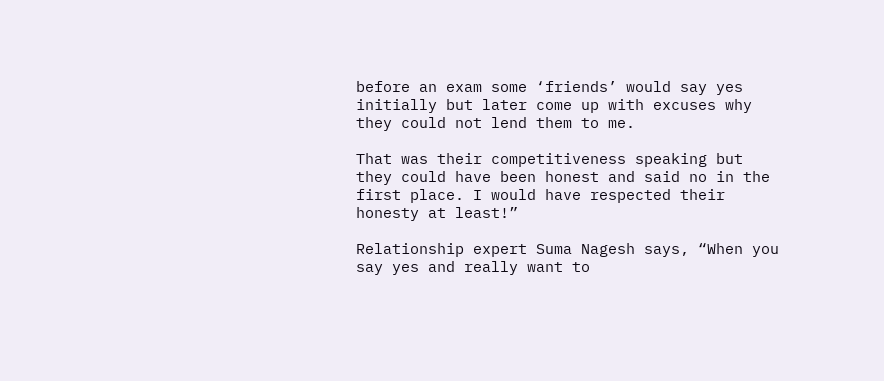before an exam some ‘friends’ would say yes initially but later come up with excuses why they could not lend them to me.

That was their competitiveness speaking but they could have been honest and said no in the first place. I would have respected their honesty at least!”

Relationship expert Suma Nagesh says, “When you say yes and really want to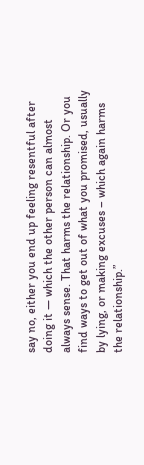say no, either you end up feeling resentful after doing it — which the other person can almost always sense. That harms the relationship. Or you find ways to get out of what you promised, usually by lying, or making excuses – which again harms the relationship.”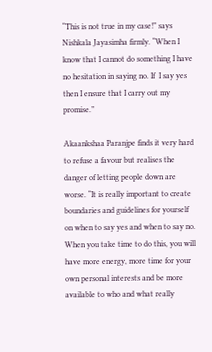“This is not true in my case!” says Nishkala Jayasimha firmly. “When I know that I cannot do something I have no hesitation in saying no. If  I say yes then I ensure that I carry out my promise.”

Akaankshaa Paranjpe finds it very hard to refuse a favour but realises the danger of letting people down are worse. “It is really important to create boundaries and guidelines for yourself on when to say yes and when to say no. When you take time to do this, you will have more energy, more time for your own personal interests and be more available to who and what really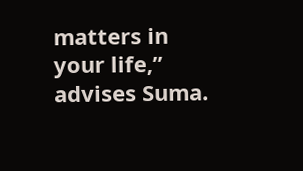matters in your life,” advises Suma.